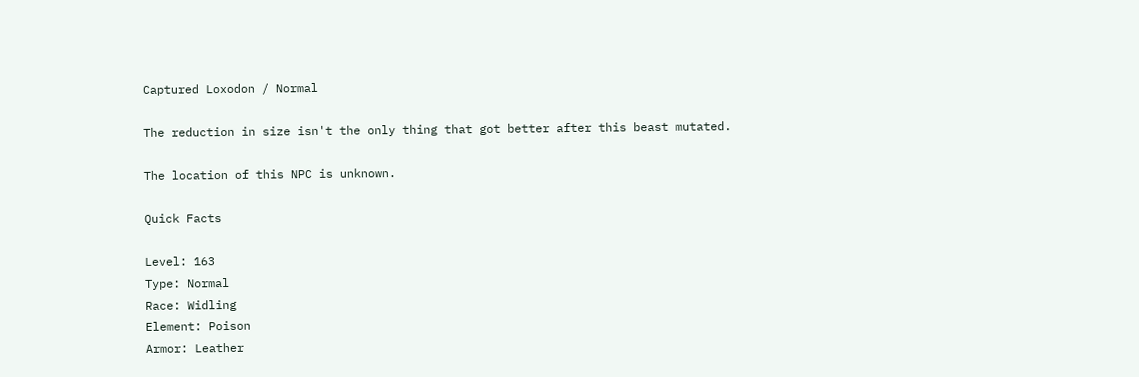Captured Loxodon / Normal

The reduction in size isn't the only thing that got better after this beast mutated.

The location of this NPC is unknown.

Quick Facts

Level: 163
Type: Normal
Race: Widling
Element: Poison
Armor: Leather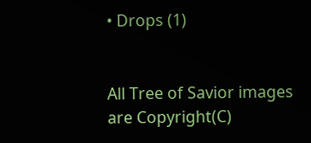• Drops (1)


All Tree of Savior images are Copyright(C)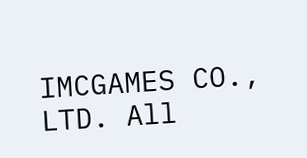IMCGAMES CO., LTD. All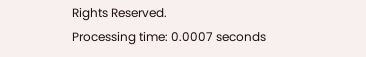Rights Reserved.
Processing time: 0.0007 seconds